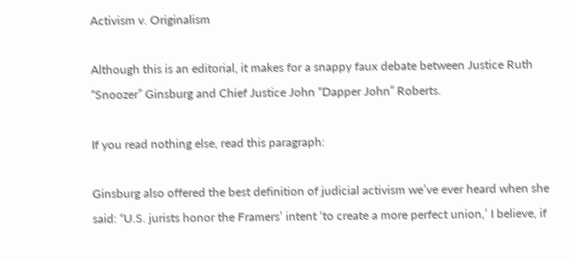Activism v. Originalism

Although this is an editorial, it makes for a snappy faux debate between Justice Ruth “Snoozer” Ginsburg and Chief Justice John “Dapper John” Roberts.

If you read nothing else, read this paragraph:

Ginsburg also offered the best definition of judicial activism we’ve ever heard when she said: “U.S. jurists honor the Framers’ intent ‘to create a more perfect union,’ I believe, if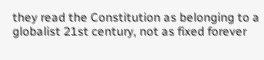they read the Constitution as belonging to a globalist 21st century, not as fixed forever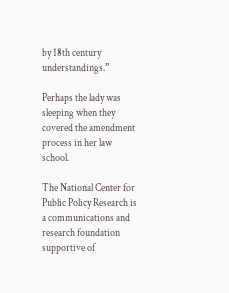by 18th century understandings.”

Perhaps the lady was sleeping when they covered the amendment process in her law school.

The National Center for Public Policy Research is a communications and research foundation supportive of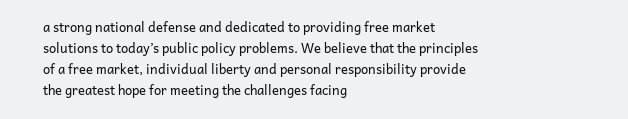a strong national defense and dedicated to providing free market solutions to today’s public policy problems. We believe that the principles of a free market, individual liberty and personal responsibility provide the greatest hope for meeting the challenges facing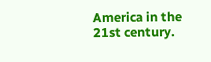America in the 21st century.